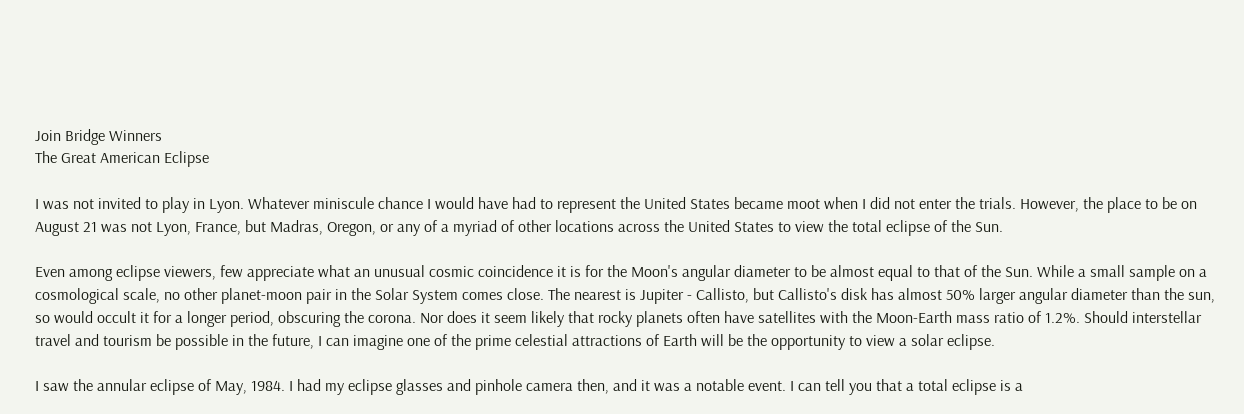Join Bridge Winners
The Great American Eclipse

I was not invited to play in Lyon. Whatever miniscule chance I would have had to represent the United States became moot when I did not enter the trials. However, the place to be on August 21 was not Lyon, France, but Madras, Oregon, or any of a myriad of other locations across the United States to view the total eclipse of the Sun.

Even among eclipse viewers, few appreciate what an unusual cosmic coincidence it is for the Moon's angular diameter to be almost equal to that of the Sun. While a small sample on a cosmological scale, no other planet-moon pair in the Solar System comes close. The nearest is Jupiter - Callisto, but Callisto's disk has almost 50% larger angular diameter than the sun, so would occult it for a longer period, obscuring the corona. Nor does it seem likely that rocky planets often have satellites with the Moon-Earth mass ratio of 1.2%. Should interstellar travel and tourism be possible in the future, I can imagine one of the prime celestial attractions of Earth will be the opportunity to view a solar eclipse.

I saw the annular eclipse of May, 1984. I had my eclipse glasses and pinhole camera then, and it was a notable event. I can tell you that a total eclipse is a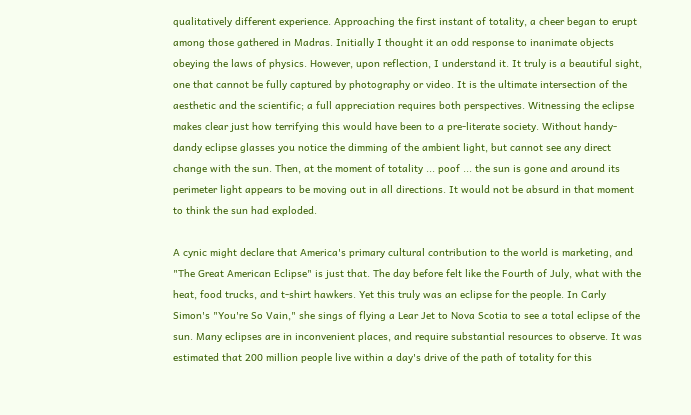qualitatively different experience. Approaching the first instant of totality, a cheer began to erupt among those gathered in Madras. Initially I thought it an odd response to inanimate objects obeying the laws of physics. However, upon reflection, I understand it. It truly is a beautiful sight, one that cannot be fully captured by photography or video. It is the ultimate intersection of the aesthetic and the scientific; a full appreciation requires both perspectives. Witnessing the eclipse makes clear just how terrifying this would have been to a pre-literate society. Without handy-dandy eclipse glasses you notice the dimming of the ambient light, but cannot see any direct change with the sun. Then, at the moment of totality ... poof ... the sun is gone and around its perimeter light appears to be moving out in all directions. It would not be absurd in that moment to think the sun had exploded.

A cynic might declare that America's primary cultural contribution to the world is marketing, and "The Great American Eclipse" is just that. The day before felt like the Fourth of July, what with the heat, food trucks, and t-shirt hawkers. Yet this truly was an eclipse for the people. In Carly Simon's "You're So Vain," she sings of flying a Lear Jet to Nova Scotia to see a total eclipse of the sun. Many eclipses are in inconvenient places, and require substantial resources to observe. It was estimated that 200 million people live within a day's drive of the path of totality for this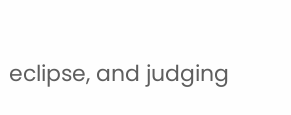eclipse, and judging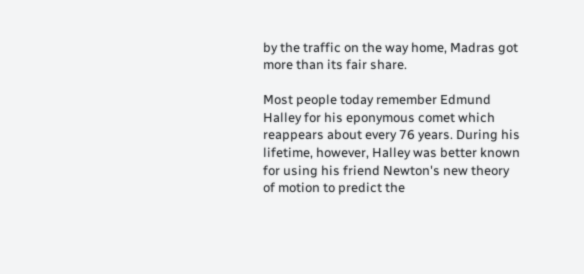by the traffic on the way home, Madras got more than its fair share.

Most people today remember Edmund Halley for his eponymous comet which reappears about every 76 years. During his lifetime, however, Halley was better known for using his friend Newton's new theory of motion to predict the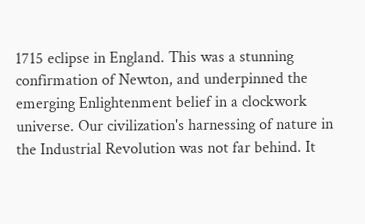1715 eclipse in England. This was a stunning confirmation of Newton, and underpinned the emerging Enlightenment belief in a clockwork universe. Our civilization's harnessing of nature in the Industrial Revolution was not far behind. It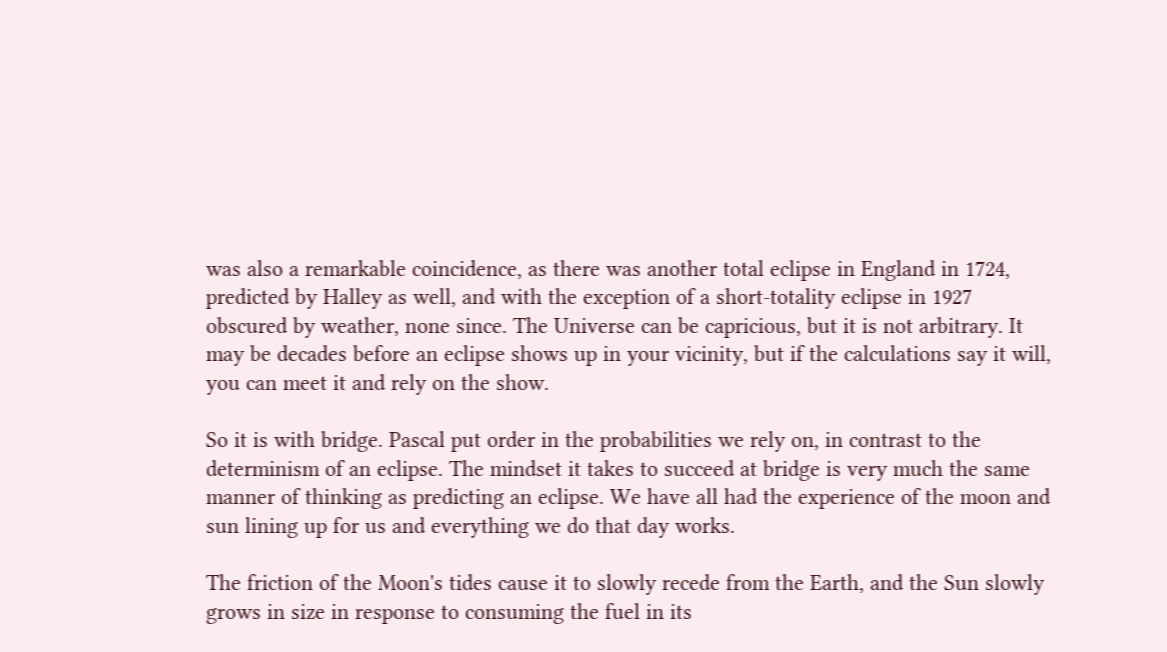was also a remarkable coincidence, as there was another total eclipse in England in 1724, predicted by Halley as well, and with the exception of a short-totality eclipse in 1927 obscured by weather, none since. The Universe can be capricious, but it is not arbitrary. It may be decades before an eclipse shows up in your vicinity, but if the calculations say it will, you can meet it and rely on the show.

So it is with bridge. Pascal put order in the probabilities we rely on, in contrast to the determinism of an eclipse. The mindset it takes to succeed at bridge is very much the same manner of thinking as predicting an eclipse. We have all had the experience of the moon and sun lining up for us and everything we do that day works.

The friction of the Moon's tides cause it to slowly recede from the Earth, and the Sun slowly grows in size in response to consuming the fuel in its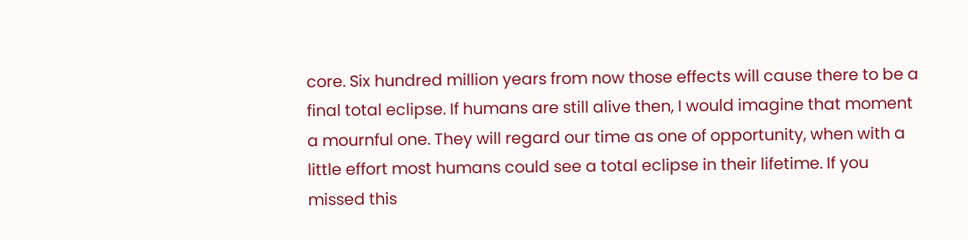core. Six hundred million years from now those effects will cause there to be a final total eclipse. If humans are still alive then, I would imagine that moment a mournful one. They will regard our time as one of opportunity, when with a little effort most humans could see a total eclipse in their lifetime. If you missed this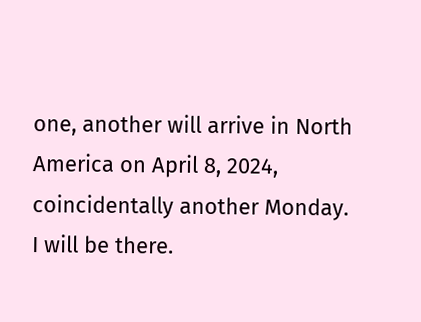one, another will arrive in North America on April 8, 2024, coincidentally another Monday. I will be there.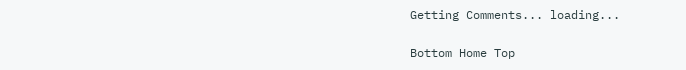Getting Comments... loading...

Bottom Home Top